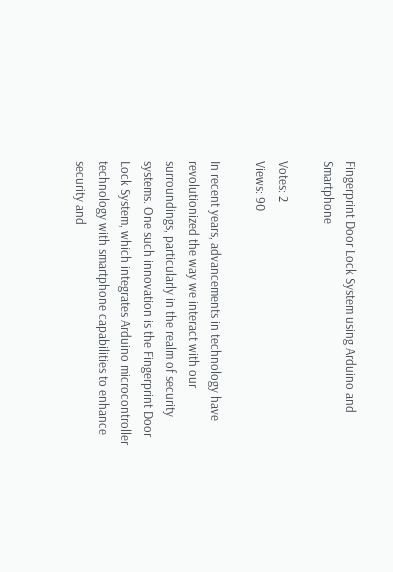Fingerprint Door Lock System using Arduino and Smartphone

Votes: 2
Views: 90

In recent years, advancements in technology have revolutionized the way we interact with our surroundings, particularly in the realm of security systems. One such innovation is the Fingerprint Door Lock System, which integrates Arduino microcontroller technology with smartphone capabilities to enhance security and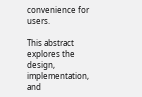convenience for users.

This abstract explores the design, implementation, and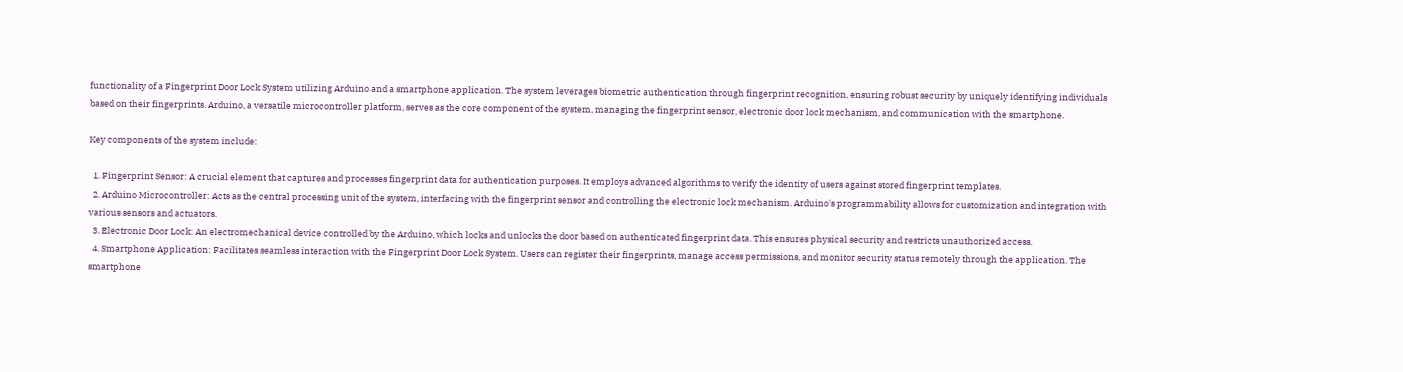functionality of a Fingerprint Door Lock System utilizing Arduino and a smartphone application. The system leverages biometric authentication through fingerprint recognition, ensuring robust security by uniquely identifying individuals based on their fingerprints. Arduino, a versatile microcontroller platform, serves as the core component of the system, managing the fingerprint sensor, electronic door lock mechanism, and communication with the smartphone.

Key components of the system include:

  1. Fingerprint Sensor: A crucial element that captures and processes fingerprint data for authentication purposes. It employs advanced algorithms to verify the identity of users against stored fingerprint templates.
  2. Arduino Microcontroller: Acts as the central processing unit of the system, interfacing with the fingerprint sensor and controlling the electronic lock mechanism. Arduino's programmability allows for customization and integration with various sensors and actuators.
  3. Electronic Door Lock: An electromechanical device controlled by the Arduino, which locks and unlocks the door based on authenticated fingerprint data. This ensures physical security and restricts unauthorized access.
  4. Smartphone Application: Facilitates seamless interaction with the Fingerprint Door Lock System. Users can register their fingerprints, manage access permissions, and monitor security status remotely through the application. The smartphone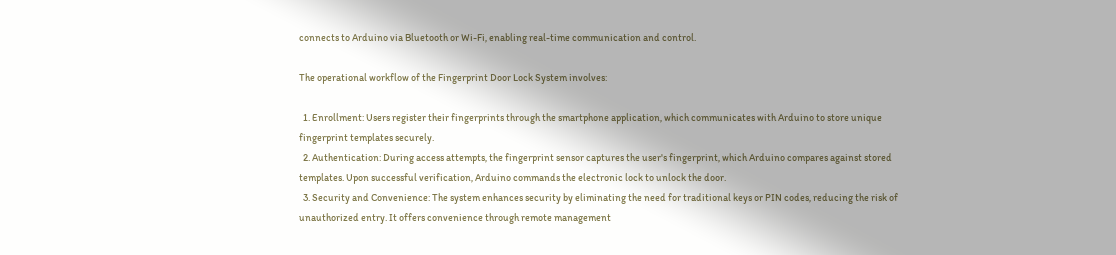connects to Arduino via Bluetooth or Wi-Fi, enabling real-time communication and control.

The operational workflow of the Fingerprint Door Lock System involves:

  1. Enrollment: Users register their fingerprints through the smartphone application, which communicates with Arduino to store unique fingerprint templates securely.
  2. Authentication: During access attempts, the fingerprint sensor captures the user's fingerprint, which Arduino compares against stored templates. Upon successful verification, Arduino commands the electronic lock to unlock the door.
  3. Security and Convenience: The system enhances security by eliminating the need for traditional keys or PIN codes, reducing the risk of unauthorized entry. It offers convenience through remote management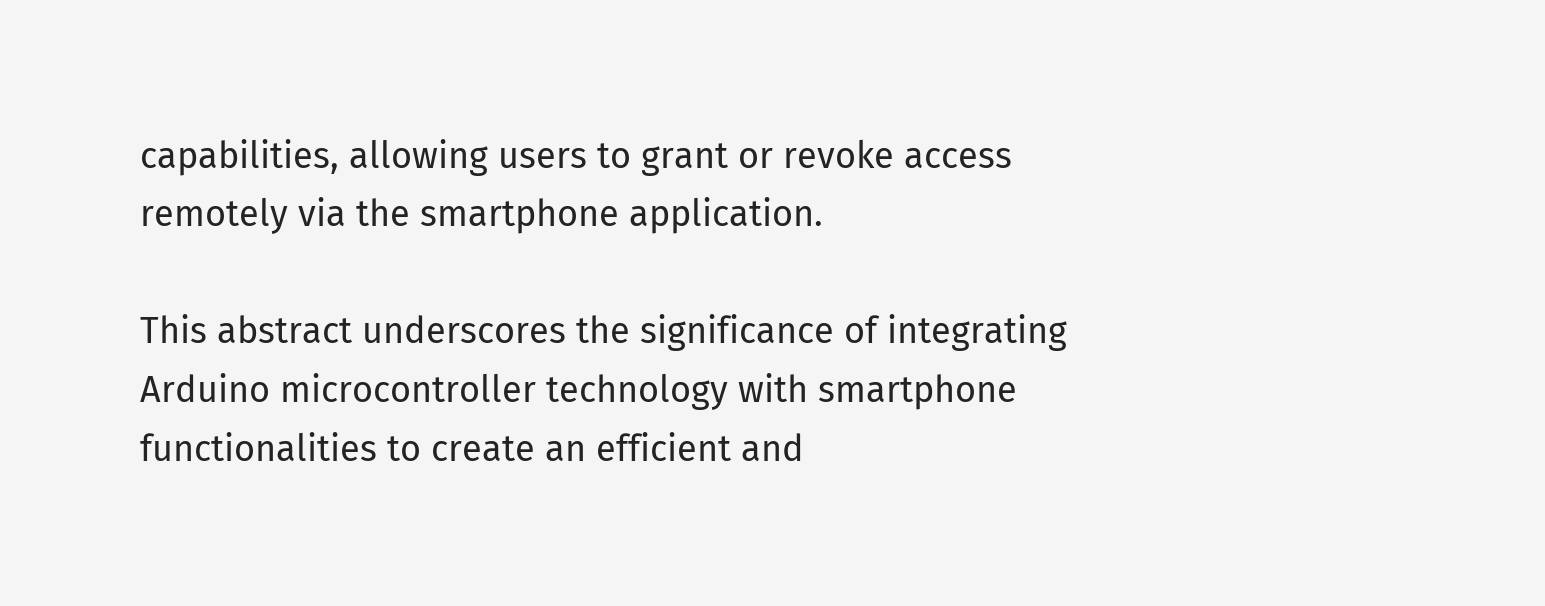capabilities, allowing users to grant or revoke access remotely via the smartphone application.

This abstract underscores the significance of integrating Arduino microcontroller technology with smartphone functionalities to create an efficient and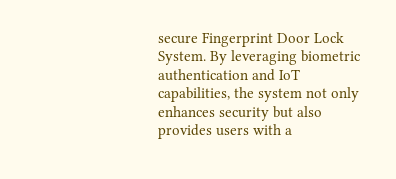secure Fingerprint Door Lock System. By leveraging biometric authentication and IoT capabilities, the system not only enhances security but also provides users with a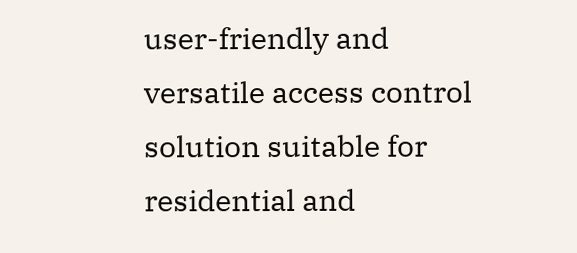user-friendly and versatile access control solution suitable for residential and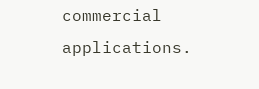commercial applications.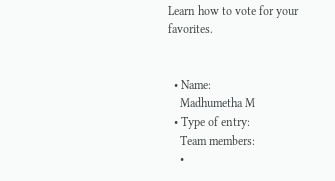Learn how to vote for your favorites.


  • Name:
    Madhumetha M
  • Type of entry:
    Team members:
    •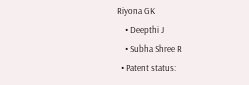Riyona GK
    • Deepthi J
    • Subha Shree R
  • Patent status: